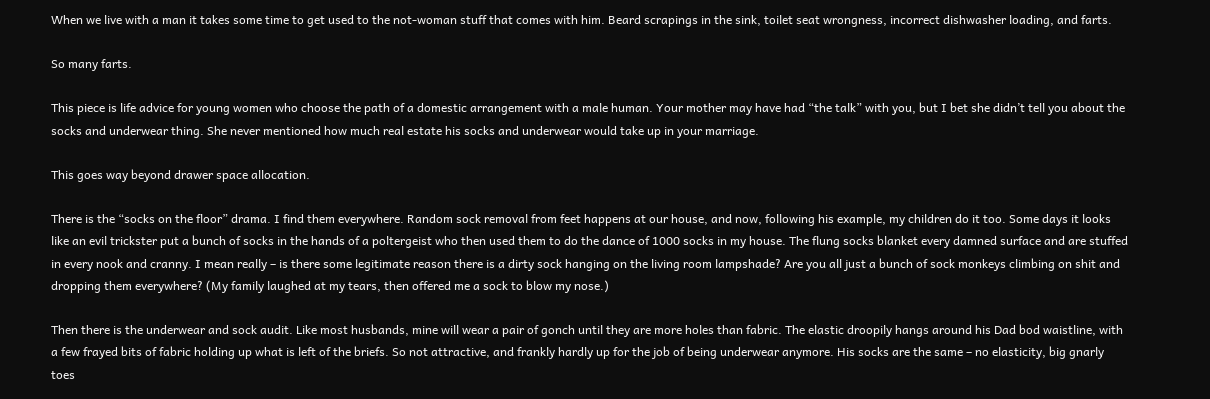When we live with a man it takes some time to get used to the not-woman stuff that comes with him. Beard scrapings in the sink, toilet seat wrongness, incorrect dishwasher loading, and farts.

So many farts.

This piece is life advice for young women who choose the path of a domestic arrangement with a male human. Your mother may have had “the talk” with you, but I bet she didn’t tell you about the socks and underwear thing. She never mentioned how much real estate his socks and underwear would take up in your marriage.

This goes way beyond drawer space allocation.

There is the “socks on the floor” drama. I find them everywhere. Random sock removal from feet happens at our house, and now, following his example, my children do it too. Some days it looks like an evil trickster put a bunch of socks in the hands of a poltergeist who then used them to do the dance of 1000 socks in my house. The flung socks blanket every damned surface and are stuffed in every nook and cranny. I mean really – is there some legitimate reason there is a dirty sock hanging on the living room lampshade? Are you all just a bunch of sock monkeys climbing on shit and dropping them everywhere? (My family laughed at my tears, then offered me a sock to blow my nose.)

Then there is the underwear and sock audit. Like most husbands, mine will wear a pair of gonch until they are more holes than fabric. The elastic droopily hangs around his Dad bod waistline, with a few frayed bits of fabric holding up what is left of the briefs. So not attractive, and frankly hardly up for the job of being underwear anymore. His socks are the same – no elasticity, big gnarly toes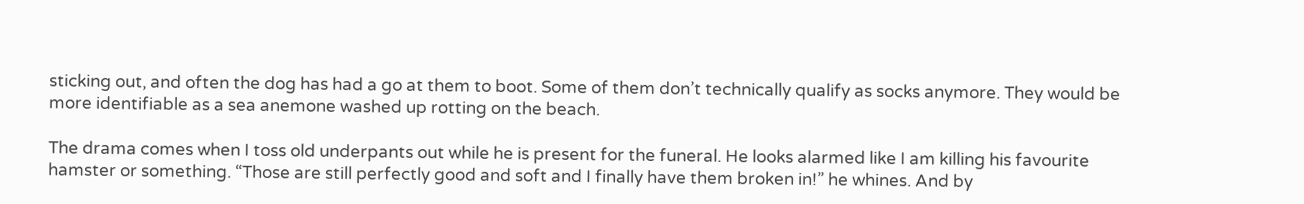sticking out, and often the dog has had a go at them to boot. Some of them don’t technically qualify as socks anymore. They would be more identifiable as a sea anemone washed up rotting on the beach.

The drama comes when I toss old underpants out while he is present for the funeral. He looks alarmed like I am killing his favourite hamster or something. “Those are still perfectly good and soft and I finally have them broken in!” he whines. And by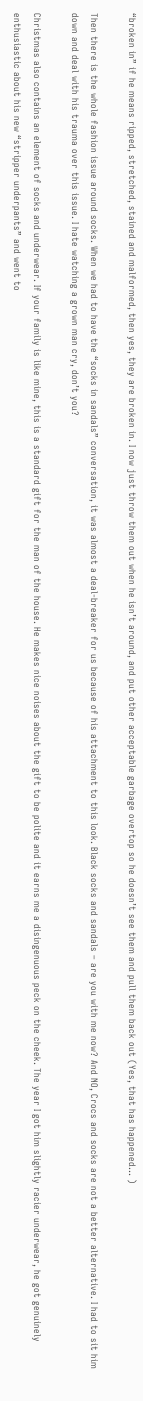“broken in” if he means ripped, stretched, stained and malformed, then yes, they are broken in. I now just throw them out when he isn’t around, and put other acceptable garbage overtop so he doesn’t see them and pull them back out (Yes, that has happened… )

Then there is the whole fashion issue around socks. When we had to have the “socks in sandals” conversation, it was almost a deal-breaker for us because of his attachment to this look. Black socks and sandals – are you with me now? And NO, Crocs and socks are not a better alternative. I had to sit him down and deal with his trauma over this issue. I hate watching a grown man cry, don’t you?

Christmas also contains an element of socks and underwear. If your family is like mine, this is a standard gift for the man of the house. He makes nice noises about the gift to be polite and it earns me a disingenuous peck on the cheek. The year I got him slightly racier underwear, he got genuinely enthusiastic about his new “stripper underpants” and went to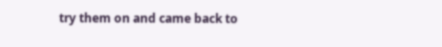try them on and came back to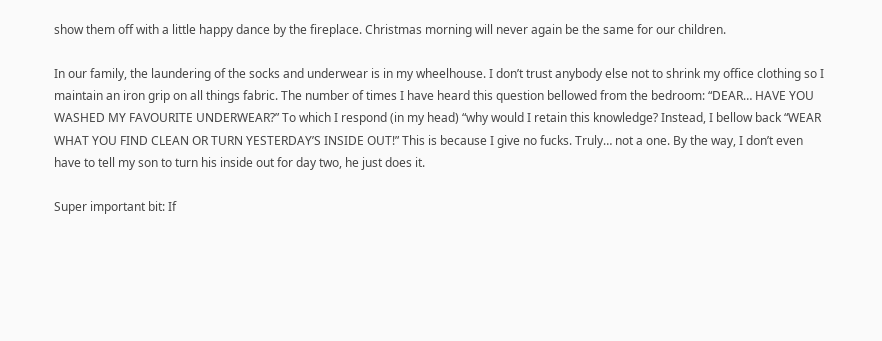show them off with a little happy dance by the fireplace. Christmas morning will never again be the same for our children.

In our family, the laundering of the socks and underwear is in my wheelhouse. I don’t trust anybody else not to shrink my office clothing so I maintain an iron grip on all things fabric. The number of times I have heard this question bellowed from the bedroom: “DEAR… HAVE YOU WASHED MY FAVOURITE UNDERWEAR?” To which I respond (in my head) “why would I retain this knowledge? Instead, I bellow back “WEAR WHAT YOU FIND CLEAN OR TURN YESTERDAY’S INSIDE OUT!” This is because I give no fucks. Truly… not a one. By the way, I don’t even have to tell my son to turn his inside out for day two, he just does it.

Super important bit: If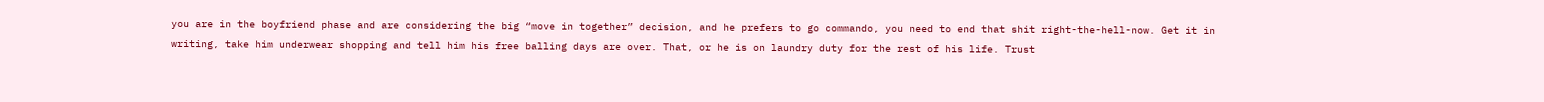you are in the boyfriend phase and are considering the big “move in together” decision, and he prefers to go commando, you need to end that shit right-the-hell-now. Get it in writing, take him underwear shopping and tell him his free balling days are over. That, or he is on laundry duty for the rest of his life. Trust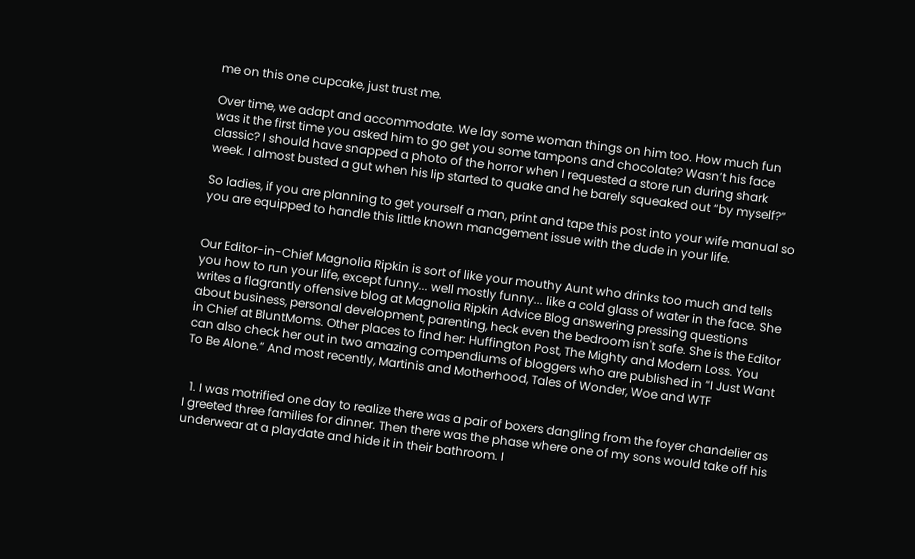me on this one cupcake, just trust me.

Over time, we adapt and accommodate. We lay some woman things on him too. How much fun was it the first time you asked him to go get you some tampons and chocolate? Wasn’t his face classic? I should have snapped a photo of the horror when I requested a store run during shark week. I almost busted a gut when his lip started to quake and he barely squeaked out “by myself?”

So ladies, if you are planning to get yourself a man, print and tape this post into your wife manual so you are equipped to handle this little known management issue with the dude in your life.


Our Editor-in-Chief Magnolia Ripkin is sort of like your mouthy Aunt who drinks too much and tells you how to run your life, except funny... well mostly funny... like a cold glass of water in the face. She writes a flagrantly offensive blog at Magnolia Ripkin Advice Blog answering pressing questions about business, personal development, parenting, heck even the bedroom isn't safe. She is the Editor in Chief at BluntMoms. Other places to find her: Huffington Post, The Mighty and Modern Loss. You can also check her out in two amazing compendiums of bloggers who are published in “I Just Want To Be Alone.” And most recently, Martinis and Motherhood, Tales of Wonder, Woe and WTF


  1. I was motrified one day to realize there was a pair of boxers dangling from the foyer chandelier as I greeted three families for dinner. Then there was the phase where one of my sons would take off his underwear at a playdate and hide it in their bathroom. I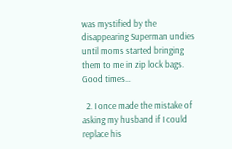was mystified by the disappearing Superman undies until moms started bringing them to me in zip lock bags. Good times…

  2. I once made the mistake of asking my husband if I could replace his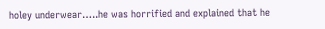holey underwear…..he was horrified and explained that he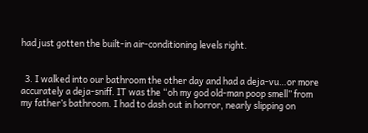had just gotten the built-in air-conditioning levels right.


  3. I walked into our bathroom the other day and had a deja-vu…or more accurately a deja-sniff. IT was the “oh my god old-man poop smell” from my father’s bathroom. I had to dash out in horror, nearly slipping on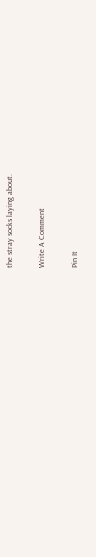the stray socks laying about.

Write A Comment

Pin It